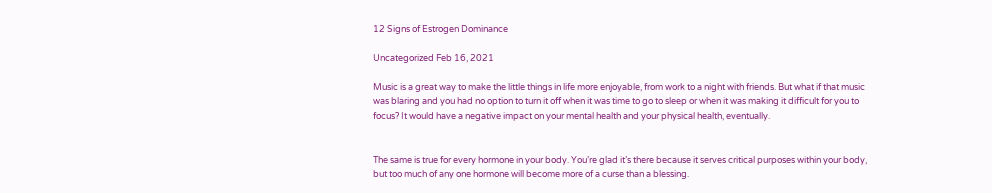12 Signs of Estrogen Dominance

Uncategorized Feb 16, 2021

Music is a great way to make the little things in life more enjoyable, from work to a night with friends. But what if that music was blaring and you had no option to turn it off when it was time to go to sleep or when it was making it difficult for you to focus? It would have a negative impact on your mental health and your physical health, eventually.


The same is true for every hormone in your body. You’re glad it’s there because it serves critical purposes within your body, but too much of any one hormone will become more of a curse than a blessing.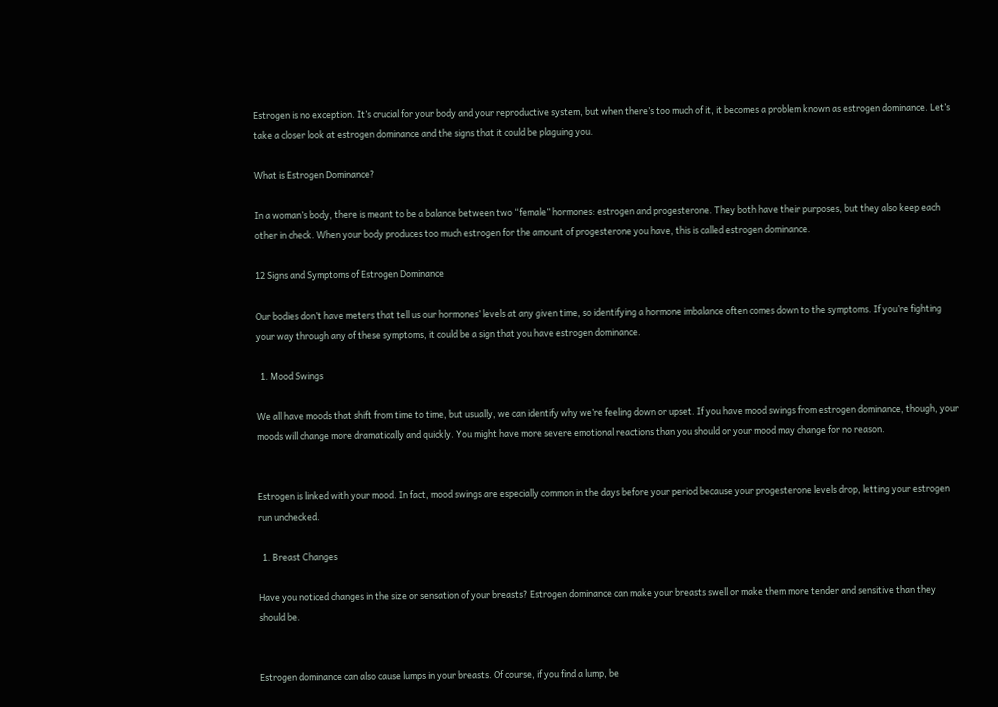Estrogen is no exception. It’s crucial for your body and your reproductive system, but when there’s too much of it, it becomes a problem known as estrogen dominance. Let’s take a closer look at estrogen dominance and the signs that it could be plaguing you.

What is Estrogen Dominance?

In a woman’s body, there is meant to be a balance between two “female” hormones: estrogen and progesterone. They both have their purposes, but they also keep each other in check. When your body produces too much estrogen for the amount of progesterone you have, this is called estrogen dominance.

12 Signs and Symptoms of Estrogen Dominance

Our bodies don’t have meters that tell us our hormones’ levels at any given time, so identifying a hormone imbalance often comes down to the symptoms. If you’re fighting your way through any of these symptoms, it could be a sign that you have estrogen dominance.

  1. Mood Swings

We all have moods that shift from time to time, but usually, we can identify why we’re feeling down or upset. If you have mood swings from estrogen dominance, though, your moods will change more dramatically and quickly. You might have more severe emotional reactions than you should or your mood may change for no reason.


Estrogen is linked with your mood. In fact, mood swings are especially common in the days before your period because your progesterone levels drop, letting your estrogen run unchecked.

  1. Breast Changes

Have you noticed changes in the size or sensation of your breasts? Estrogen dominance can make your breasts swell or make them more tender and sensitive than they should be.


Estrogen dominance can also cause lumps in your breasts. Of course, if you find a lump, be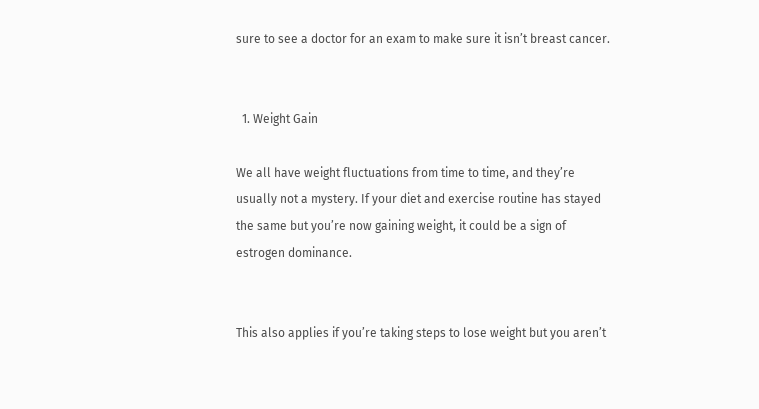sure to see a doctor for an exam to make sure it isn’t breast cancer.


  1. Weight Gain

We all have weight fluctuations from time to time, and they’re usually not a mystery. If your diet and exercise routine has stayed the same but you’re now gaining weight, it could be a sign of estrogen dominance.


This also applies if you’re taking steps to lose weight but you aren’t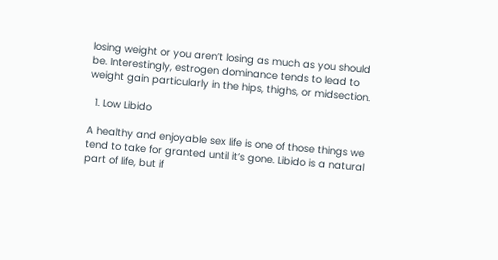losing weight or you aren’t losing as much as you should be. Interestingly, estrogen dominance tends to lead to weight gain particularly in the hips, thighs, or midsection.

  1. Low Libido

A healthy and enjoyable sex life is one of those things we tend to take for granted until it’s gone. Libido is a natural part of life, but if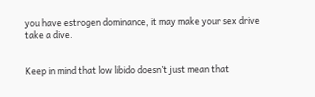you have estrogen dominance, it may make your sex drive take a dive.


Keep in mind that low libido doesn’t just mean that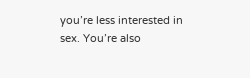you’re less interested in sex. You’re also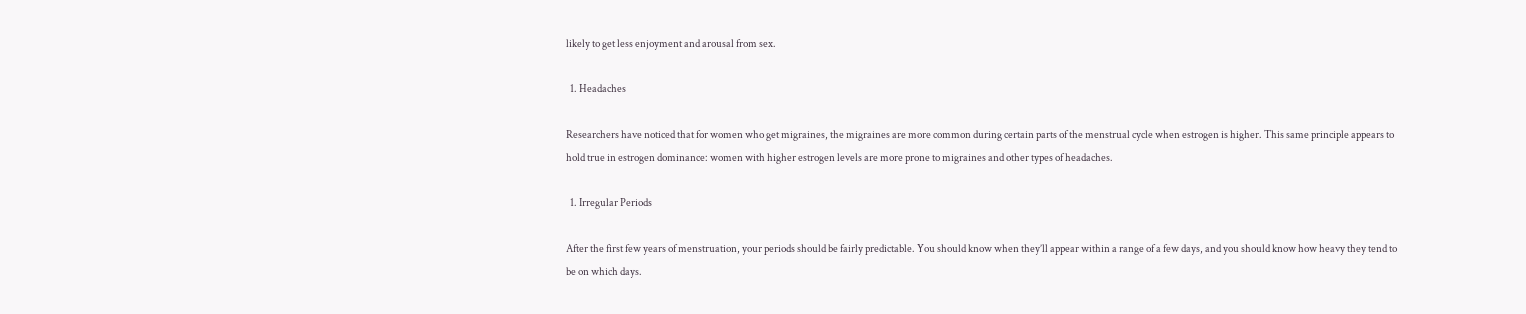likely to get less enjoyment and arousal from sex.

  1. Headaches

Researchers have noticed that for women who get migraines, the migraines are more common during certain parts of the menstrual cycle when estrogen is higher. This same principle appears to hold true in estrogen dominance: women with higher estrogen levels are more prone to migraines and other types of headaches.

  1. Irregular Periods

After the first few years of menstruation, your periods should be fairly predictable. You should know when they’ll appear within a range of a few days, and you should know how heavy they tend to be on which days.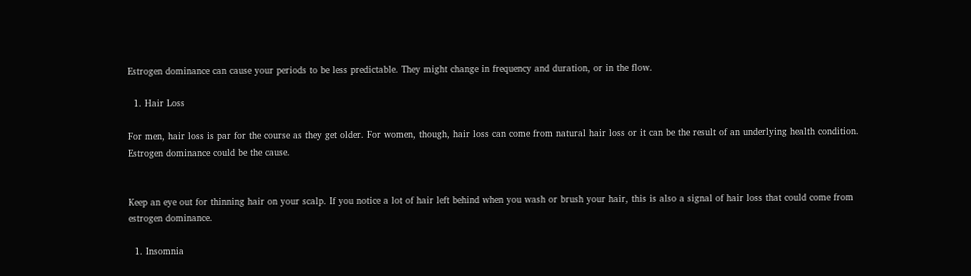Estrogen dominance can cause your periods to be less predictable. They might change in frequency and duration, or in the flow.

  1. Hair Loss

For men, hair loss is par for the course as they get older. For women, though, hair loss can come from natural hair loss or it can be the result of an underlying health condition. Estrogen dominance could be the cause.


Keep an eye out for thinning hair on your scalp. If you notice a lot of hair left behind when you wash or brush your hair, this is also a signal of hair loss that could come from estrogen dominance.

  1. Insomnia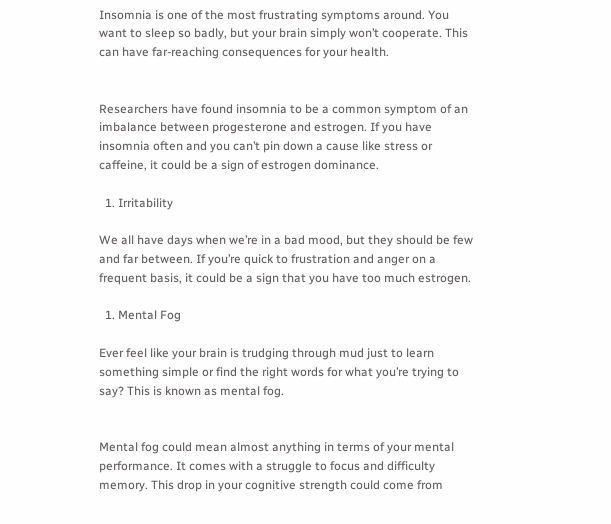Insomnia is one of the most frustrating symptoms around. You want to sleep so badly, but your brain simply won’t cooperate. This can have far-reaching consequences for your health.


Researchers have found insomnia to be a common symptom of an imbalance between progesterone and estrogen. If you have insomnia often and you can’t pin down a cause like stress or caffeine, it could be a sign of estrogen dominance.

  1. Irritability

We all have days when we’re in a bad mood, but they should be few and far between. If you’re quick to frustration and anger on a frequent basis, it could be a sign that you have too much estrogen.

  1. Mental Fog

Ever feel like your brain is trudging through mud just to learn something simple or find the right words for what you’re trying to say? This is known as mental fog.


Mental fog could mean almost anything in terms of your mental performance. It comes with a struggle to focus and difficulty memory. This drop in your cognitive strength could come from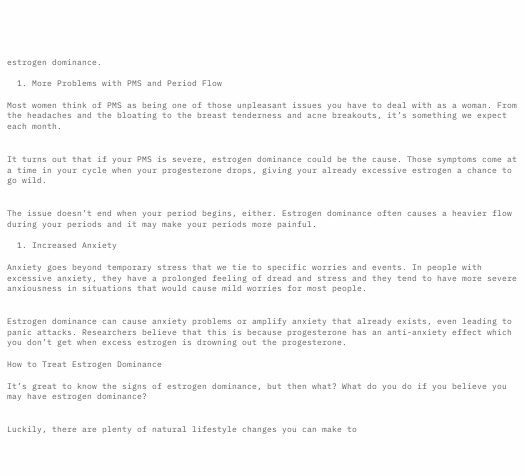estrogen dominance.

  1. More Problems with PMS and Period Flow

Most women think of PMS as being one of those unpleasant issues you have to deal with as a woman. From the headaches and the bloating to the breast tenderness and acne breakouts, it’s something we expect each month.


It turns out that if your PMS is severe, estrogen dominance could be the cause. Those symptoms come at a time in your cycle when your progesterone drops, giving your already excessive estrogen a chance to go wild.


The issue doesn’t end when your period begins, either. Estrogen dominance often causes a heavier flow during your periods and it may make your periods more painful.

  1. Increased Anxiety

Anxiety goes beyond temporary stress that we tie to specific worries and events. In people with excessive anxiety, they have a prolonged feeling of dread and stress and they tend to have more severe anxiousness in situations that would cause mild worries for most people.


Estrogen dominance can cause anxiety problems or amplify anxiety that already exists, even leading to panic attacks. Researchers believe that this is because progesterone has an anti-anxiety effect which you don’t get when excess estrogen is drowning out the progesterone.

How to Treat Estrogen Dominance

It’s great to know the signs of estrogen dominance, but then what? What do you do if you believe you may have estrogen dominance?


Luckily, there are plenty of natural lifestyle changes you can make to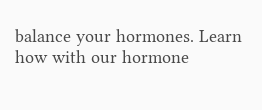balance your hormones. Learn how with our hormone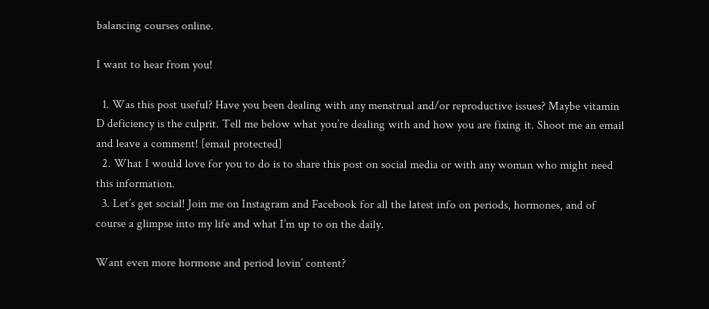balancing courses online.

I want to hear from you!

  1. Was this post useful? Have you been dealing with any menstrual and/or reproductive issues? Maybe vitamin D deficiency is the culprit. Tell me below what you’re dealing with and how you are fixing it. Shoot me an email and leave a comment! [email protected]
  2. What I would love for you to do is to share this post on social media or with any woman who might need this information.
  3. Let’s get social! Join me on Instagram and Facebook for all the latest info on periods, hormones, and of course a glimpse into my life and what I’m up to on the daily.

Want even more hormone and period lovin’ content?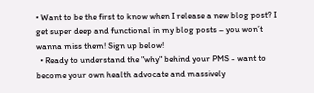• Want to be the first to know when I release a new blog post? I get super deep and functional in my blog posts – you won’t wanna miss them! Sign up below!
  • Ready to understand the "why" behind your PMS - want to become your own health advocate and massively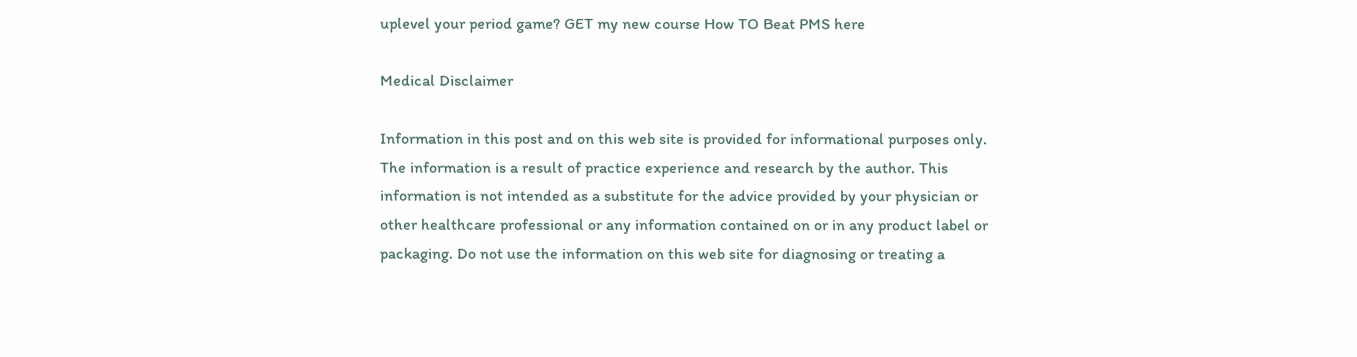uplevel your period game? GET my new course How TO Beat PMS here

Medical Disclaimer

Information in this post and on this web site is provided for informational purposes only. The information is a result of practice experience and research by the author. This information is not intended as a substitute for the advice provided by your physician or other healthcare professional or any information contained on or in any product label or packaging. Do not use the information on this web site for diagnosing or treating a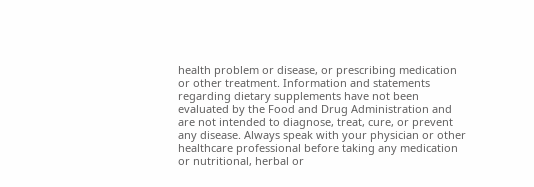health problem or disease, or prescribing medication or other treatment. Information and statements regarding dietary supplements have not been evaluated by the Food and Drug Administration and are not intended to diagnose, treat, cure, or prevent any disease. Always speak with your physician or other healthcare professional before taking any medication or nutritional, herbal or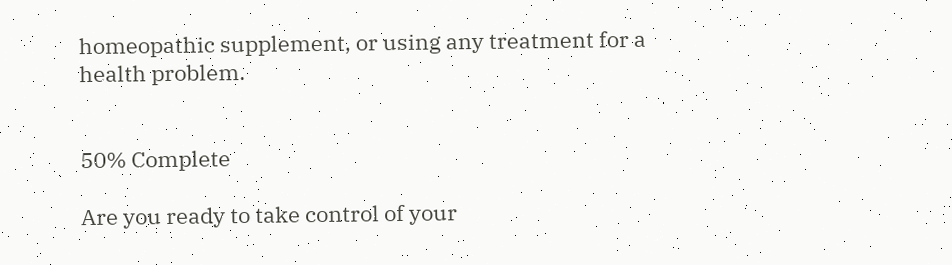homeopathic supplement, or using any treatment for a health problem.


50% Complete

Are you ready to take control of your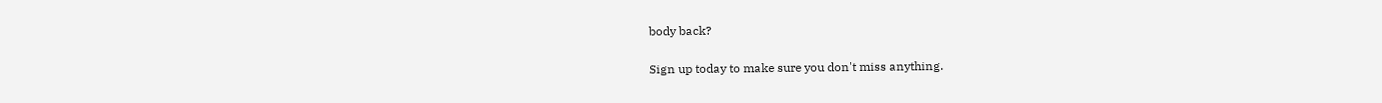body back?

Sign up today to make sure you don't miss anything.